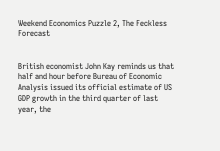Weekend Economics Puzzle 2, The Feckless Forecast


British economist John Kay reminds us that half and hour before Bureau of Economic Analysis issued its official estimate of US GDP growth in the third quarter of last year, the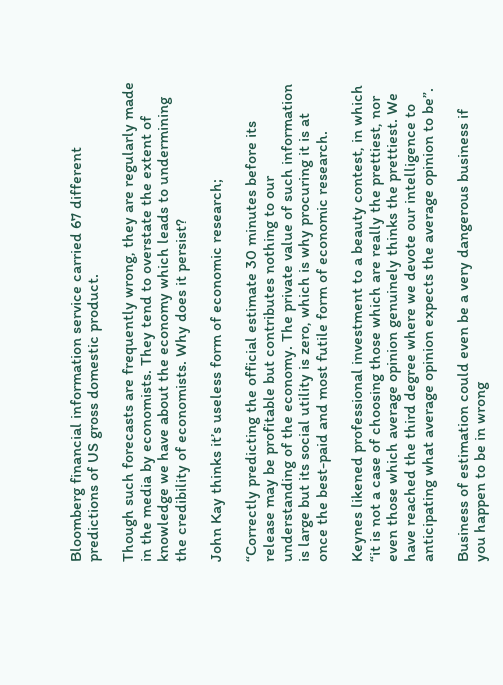Bloomberg financial information service carried 67 different predictions of US gross domestic product.

Though such forecasts are frequently wrong, they are regularly made in the media by economists. They tend to overstate the extent of knowledge we have about the economy which leads to undermining the credibility of economists. Why does it persist?

John Kay thinks it’s useless form of economic research;

“Correctly predicting the official estimate 30 minutes before its release may be profitable but contributes nothing to our understanding of the economy. The private value of such information is large but its social utility is zero, which is why procuring it is at once the best-paid and most futile form of economic research.

Keynes likened professional investment to a beauty contest, in which “it is not a case of choosing those which are really the prettiest, nor even those which average opinion genuinely thinks the prettiest. We have reached the third degree where we devote our intelligence to anticipating what average opinion expects the average opinion to be”.

Business of estimation could even be a very dangerous business if you happen to be in wrong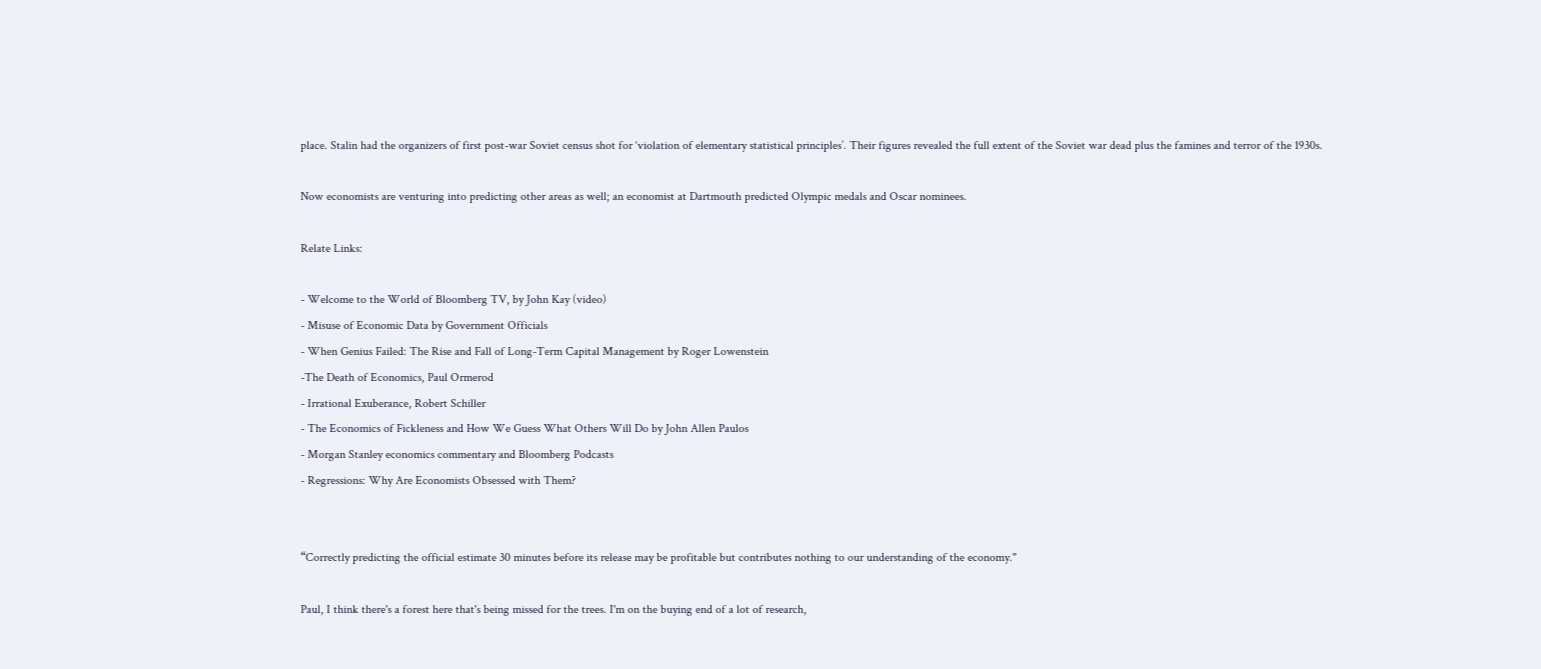place. Stalin had the organizers of first post-war Soviet census shot for ‘violation of elementary statistical principles’. Their figures revealed the full extent of the Soviet war dead plus the famines and terror of the 1930s.

Now economists are venturing into predicting other areas as well; an economist at Dartmouth predicted Olympic medals and Oscar nominees.

Relate Links:

- Welcome to the World of Bloomberg TV, by John Kay (video)
- Misuse of Economic Data by Government Officials
- When Genius Failed: The Rise and Fall of Long-Term Capital Management by Roger Lowenstein
-The Death of Economics, Paul Ormerod
- Irrational Exuberance, Robert Schiller
- The Economics of Fickleness and How We Guess What Others Will Do by John Allen Paulos
- Morgan Stanley economics commentary and Bloomberg Podcasts
- Regressions: Why Are Economists Obsessed with Them?


“Correctly predicting the official estimate 30 minutes before its release may be profitable but contributes nothing to our understanding of the economy."

Paul, I think there's a forest here that's being missed for the trees. I'm on the buying end of a lot of research,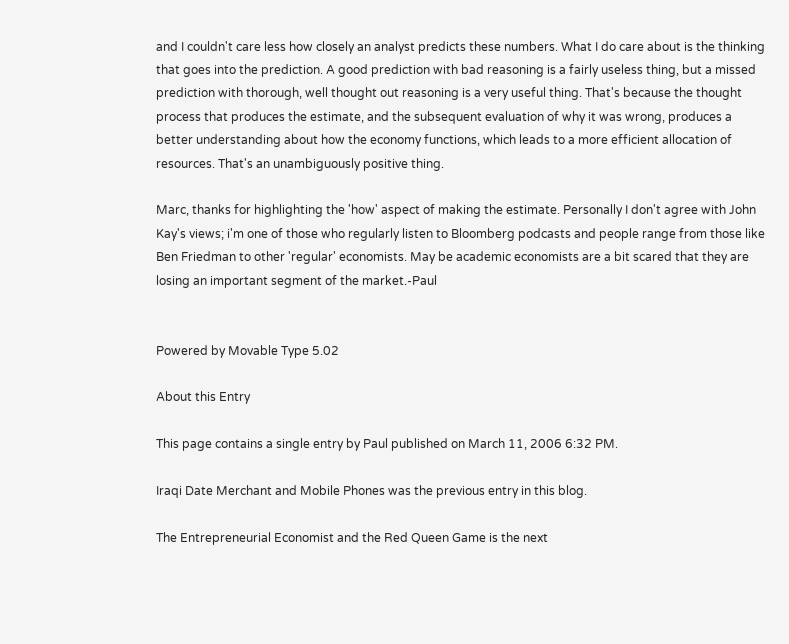and I couldn't care less how closely an analyst predicts these numbers. What I do care about is the thinking that goes into the prediction. A good prediction with bad reasoning is a fairly useless thing, but a missed prediction with thorough, well thought out reasoning is a very useful thing. That's because the thought process that produces the estimate, and the subsequent evaluation of why it was wrong, produces a better understanding about how the economy functions, which leads to a more efficient allocation of resources. That's an unambiguously positive thing.

Marc, thanks for highlighting the 'how' aspect of making the estimate. Personally I don't agree with John Kay's views; i'm one of those who regularly listen to Bloomberg podcasts and people range from those like Ben Friedman to other 'regular' economists. May be academic economists are a bit scared that they are losing an important segment of the market.-Paul


Powered by Movable Type 5.02

About this Entry

This page contains a single entry by Paul published on March 11, 2006 6:32 PM.

Iraqi Date Merchant and Mobile Phones was the previous entry in this blog.

The Entrepreneurial Economist and the Red Queen Game is the next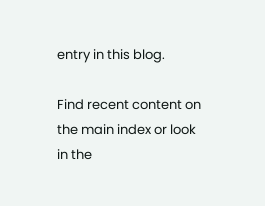entry in this blog.

Find recent content on the main index or look in the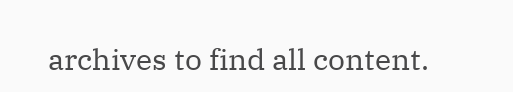archives to find all content.